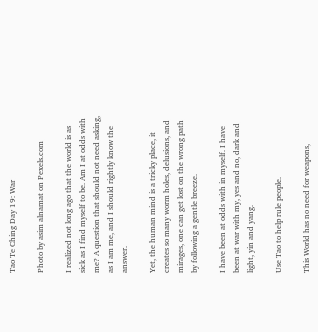Tao Te Ching Day 19: War

Photo by asim alnamat on Pexels.com

I realized not long ago that the world is as sick as I find myself to be. Am I at odds with me? A question that should not need asking, as I am me, and I should rightly know the answer.

Yet, the human mind is a tricky place, it creates so many worm holes, delusions, and mirages, one can get lost on the wrong path by following a gentle breeze.

I have been at odds with in myself. I have been at war with my, yes and no, dark and light, yin and yang.

Use Tao to help rule people.

This World has no need for weapons,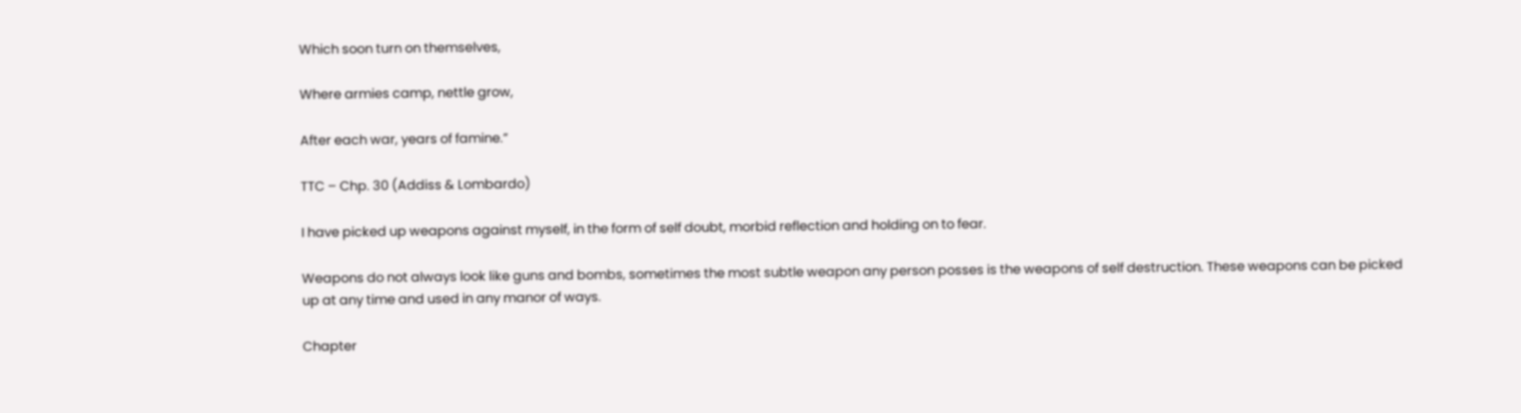Which soon turn on themselves,

Where armies camp, nettle grow,

After each war, years of famine.”

TTC – Chp. 30 (Addiss & Lombardo)

I have picked up weapons against myself, in the form of self doubt, morbid reflection and holding on to fear.

Weapons do not always look like guns and bombs, sometimes the most subtle weapon any person posses is the weapons of self destruction. These weapons can be picked up at any time and used in any manor of ways.

Chapter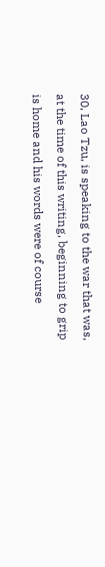30, Lao Tzu, is speaking to the war that was, at the time of this writing, beginning to grip is home and his words were of course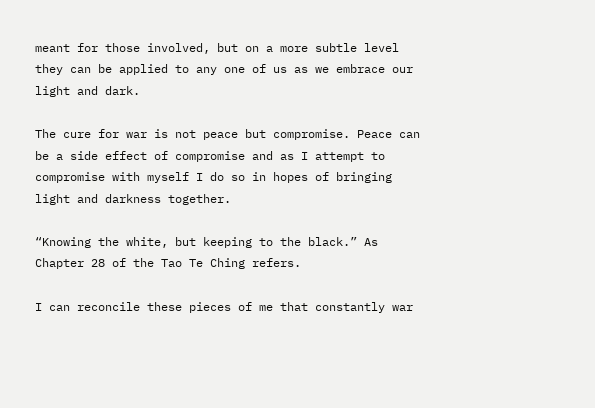meant for those involved, but on a more subtle level they can be applied to any one of us as we embrace our light and dark.

The cure for war is not peace but compromise. Peace can be a side effect of compromise and as I attempt to compromise with myself I do so in hopes of bringing light and darkness together.

“Knowing the white, but keeping to the black.” As Chapter 28 of the Tao Te Ching refers.

I can reconcile these pieces of me that constantly war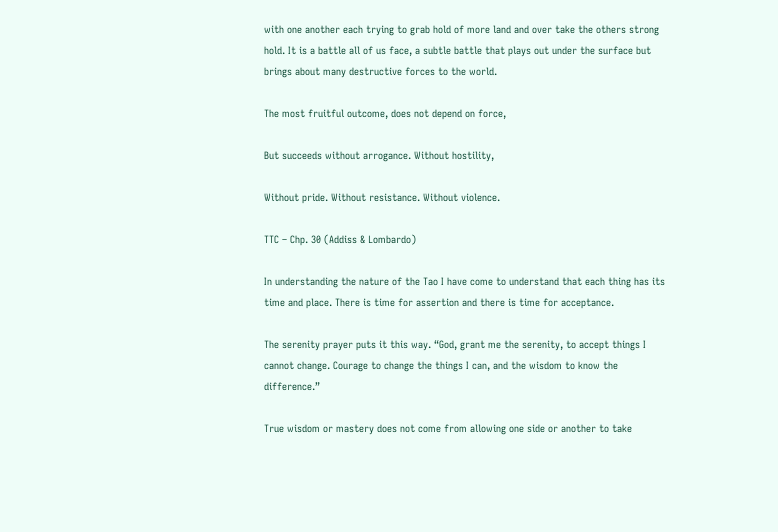with one another each trying to grab hold of more land and over take the others strong hold. It is a battle all of us face, a subtle battle that plays out under the surface but brings about many destructive forces to the world.

The most fruitful outcome, does not depend on force,

But succeeds without arrogance. Without hostility,

Without pride. Without resistance. Without violence.

TTC – Chp. 30 (Addiss & Lombardo)

In understanding the nature of the Tao I have come to understand that each thing has its time and place. There is time for assertion and there is time for acceptance.

The serenity prayer puts it this way. “God, grant me the serenity, to accept things I cannot change. Courage to change the things I can, and the wisdom to know the difference.”

True wisdom or mastery does not come from allowing one side or another to take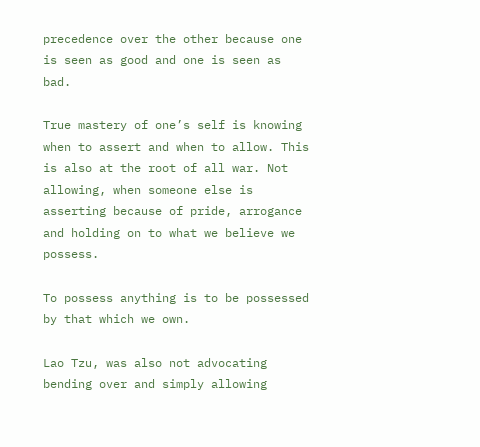precedence over the other because one is seen as good and one is seen as bad.

True mastery of one’s self is knowing when to assert and when to allow. This is also at the root of all war. Not allowing, when someone else is asserting because of pride, arrogance and holding on to what we believe we possess.

To possess anything is to be possessed by that which we own.

Lao Tzu, was also not advocating bending over and simply allowing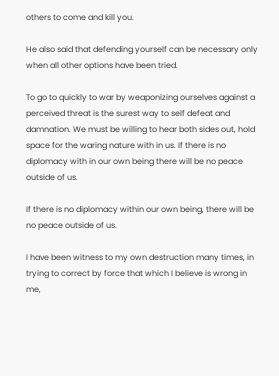others to come and kill you.

He also said that defending yourself can be necessary only when all other options have been tried.

To go to quickly to war by weaponizing ourselves against a perceived threat is the surest way to self defeat and damnation. We must be willing to hear both sides out, hold space for the waring nature with in us. If there is no diplomacy with in our own being there will be no peace outside of us.

If there is no diplomacy within our own being, there will be no peace outside of us.

I have been witness to my own destruction many times, in trying to correct by force that which I believe is wrong in me,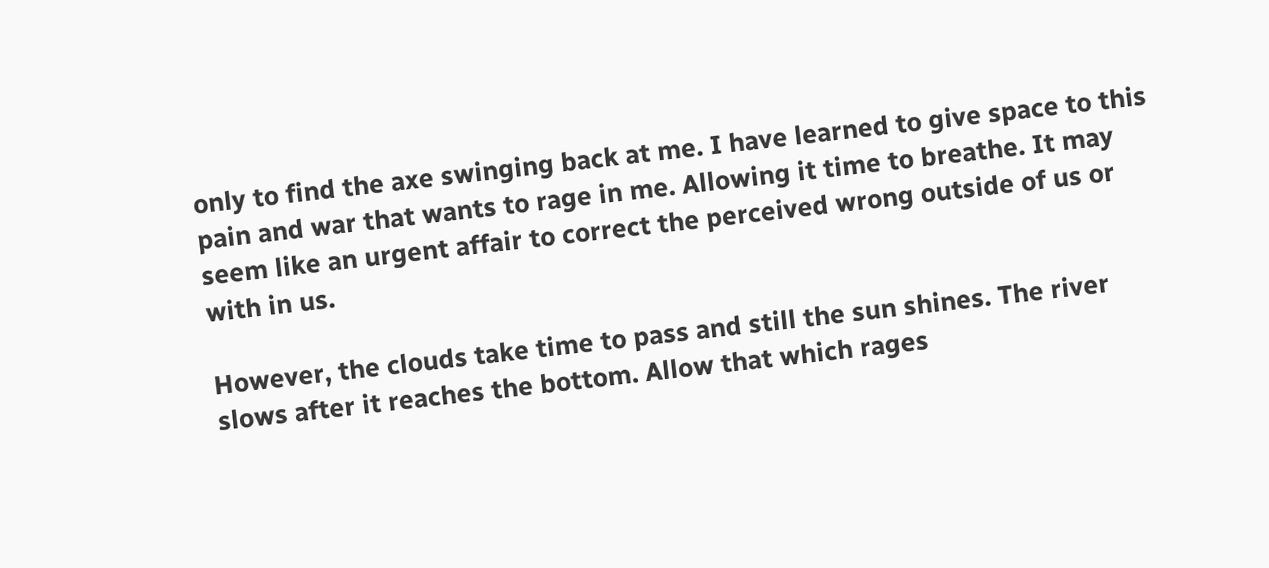only to find the axe swinging back at me. I have learned to give space to this pain and war that wants to rage in me. Allowing it time to breathe. It may seem like an urgent affair to correct the perceived wrong outside of us or with in us.

However, the clouds take time to pass and still the sun shines. The river slows after it reaches the bottom. Allow that which rages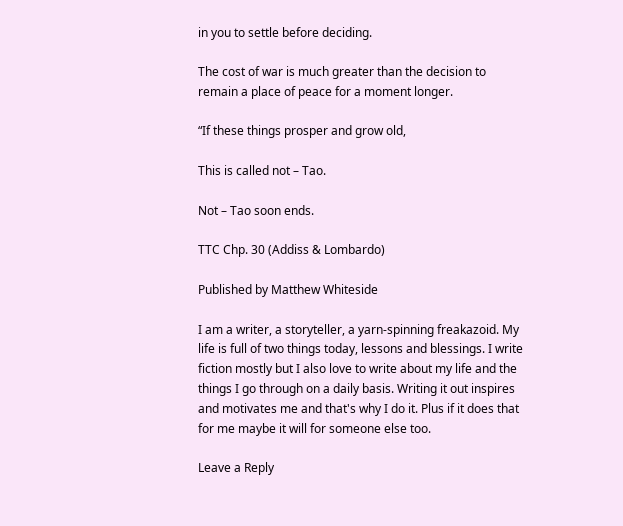in you to settle before deciding.

The cost of war is much greater than the decision to remain a place of peace for a moment longer.

“If these things prosper and grow old,

This is called not – Tao.

Not – Tao soon ends.

TTC Chp. 30 (Addiss & Lombardo)

Published by Matthew Whiteside

I am a writer, a storyteller, a yarn-spinning freakazoid. My life is full of two things today, lessons and blessings. I write fiction mostly but I also love to write about my life and the things I go through on a daily basis. Writing it out inspires and motivates me and that's why I do it. Plus if it does that for me maybe it will for someone else too.

Leave a Reply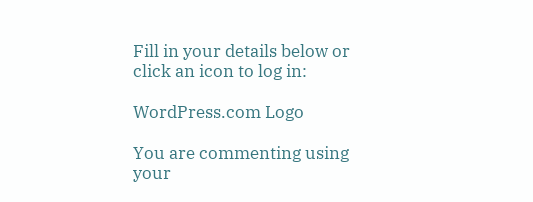Fill in your details below or click an icon to log in:

WordPress.com Logo

You are commenting using your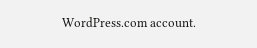WordPress.com account.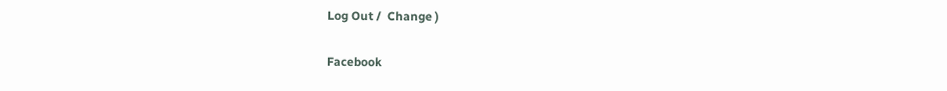Log Out /  Change )

Facebook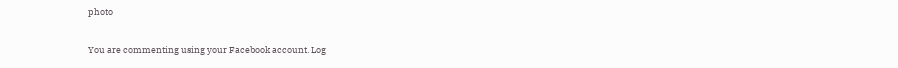photo

You are commenting using your Facebook account. Log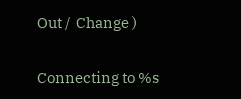Out /  Change )

Connecting to %s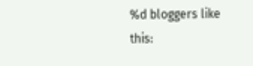%d bloggers like this: